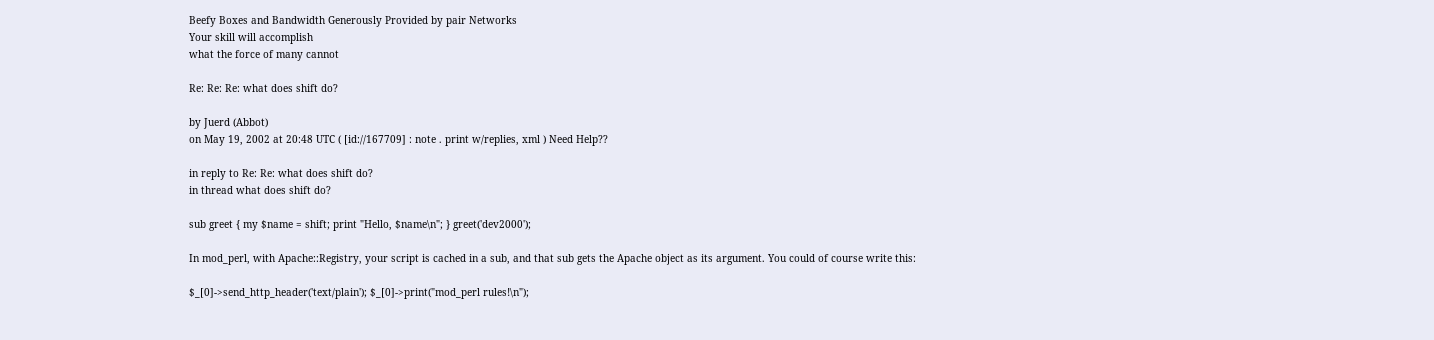Beefy Boxes and Bandwidth Generously Provided by pair Networks
Your skill will accomplish
what the force of many cannot

Re: Re: Re: what does shift do?

by Juerd (Abbot)
on May 19, 2002 at 20:48 UTC ( [id://167709] : note . print w/replies, xml ) Need Help??

in reply to Re: Re: what does shift do?
in thread what does shift do?

sub greet { my $name = shift; print "Hello, $name\n"; } greet('dev2000');

In mod_perl, with Apache::Registry, your script is cached in a sub, and that sub gets the Apache object as its argument. You could of course write this:

$_[0]->send_http_header('text/plain'); $_[0]->print("mod_perl rules!\n");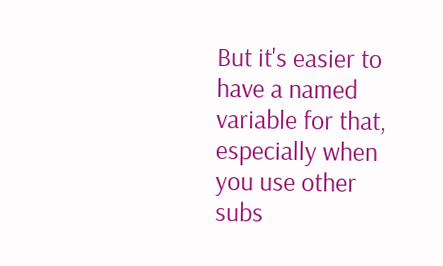But it's easier to have a named variable for that, especially when you use other subs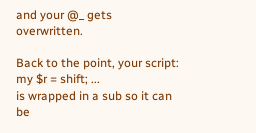and your @_ gets overwritten.

Back to the point, your script:
my $r = shift; ...
is wrapped in a sub so it can be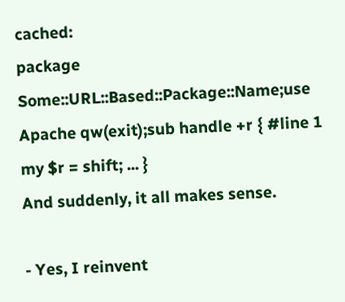cached:
package Some::URL::Based::Package::Name;use Apache qw(exit);sub handle +r { #line 1 my $r = shift; ... }
And suddenly, it all makes sense.

- Yes, I reinvent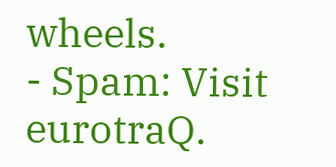wheels.
- Spam: Visit eurotraQ.